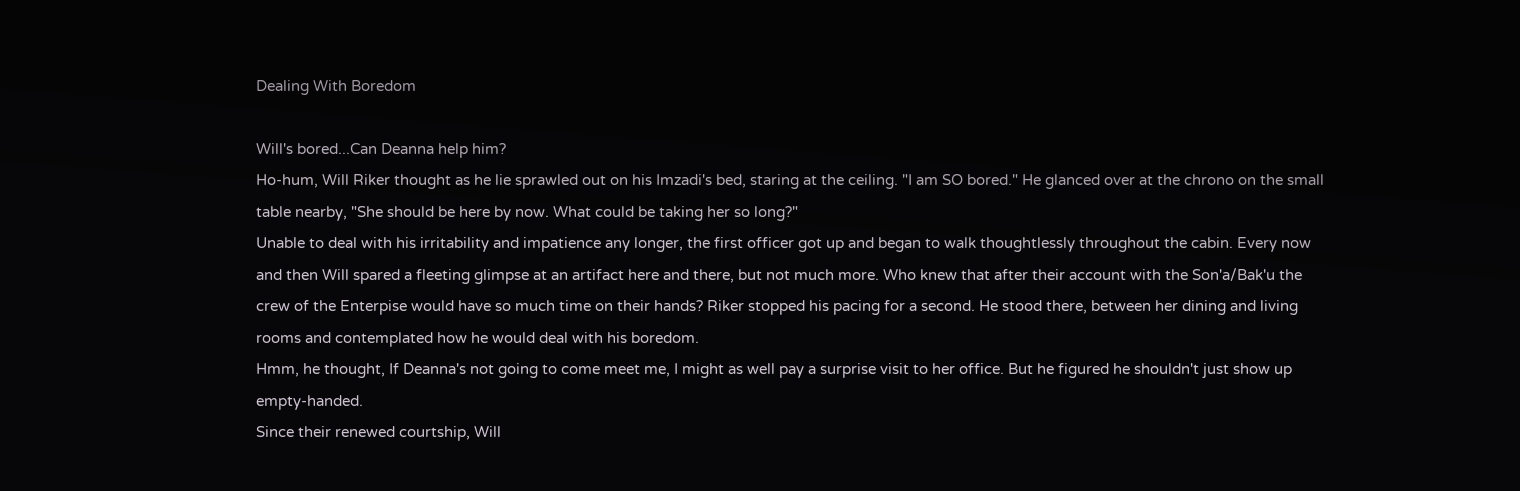Dealing With Boredom

Will's bored...Can Deanna help him?
Ho-hum, Will Riker thought as he lie sprawled out on his Imzadi's bed, staring at the ceiling. "I am SO bored." He glanced over at the chrono on the small table nearby, "She should be here by now. What could be taking her so long?"
Unable to deal with his irritability and impatience any longer, the first officer got up and began to walk thoughtlessly throughout the cabin. Every now and then Will spared a fleeting glimpse at an artifact here and there, but not much more. Who knew that after their account with the Son'a/Bak'u the crew of the Enterpise would have so much time on their hands? Riker stopped his pacing for a second. He stood there, between her dining and living rooms and contemplated how he would deal with his boredom.
Hmm, he thought, If Deanna's not going to come meet me, I might as well pay a surprise visit to her office. But he figured he shouldn't just show up empty-handed.
Since their renewed courtship, Will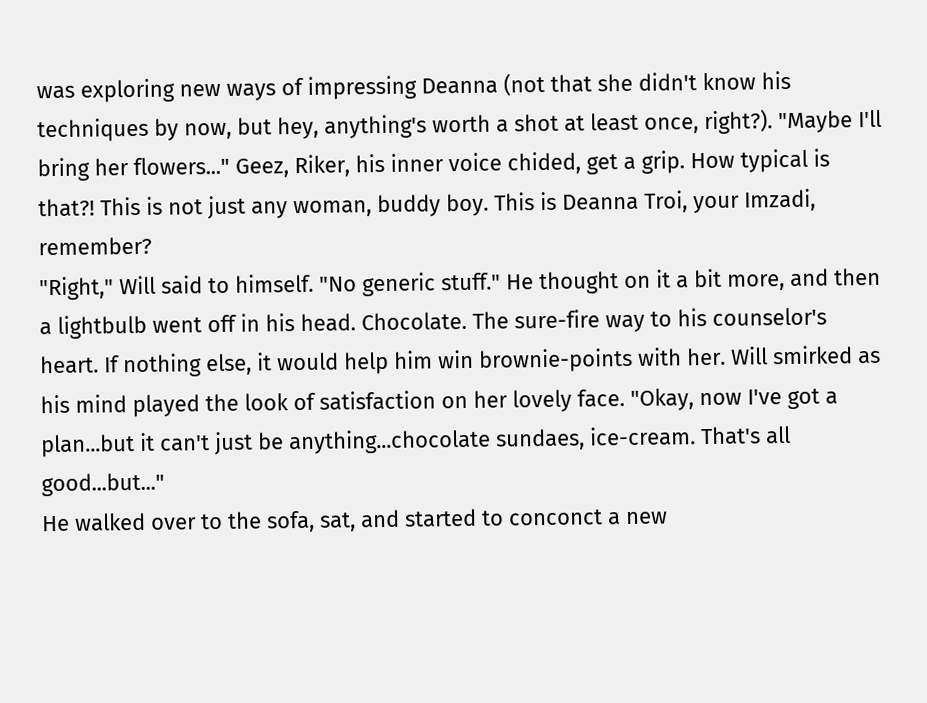was exploring new ways of impressing Deanna (not that she didn't know his techniques by now, but hey, anything's worth a shot at least once, right?). "Maybe I'll bring her flowers..." Geez, Riker, his inner voice chided, get a grip. How typical is that?! This is not just any woman, buddy boy. This is Deanna Troi, your Imzadi, remember?
"Right," Will said to himself. "No generic stuff." He thought on it a bit more, and then a lightbulb went off in his head. Chocolate. The sure-fire way to his counselor's heart. If nothing else, it would help him win brownie-points with her. Will smirked as his mind played the look of satisfaction on her lovely face. "Okay, now I've got a plan...but it can't just be anything...chocolate sundaes, ice-cream. That's all good...but..."
He walked over to the sofa, sat, and started to conconct a new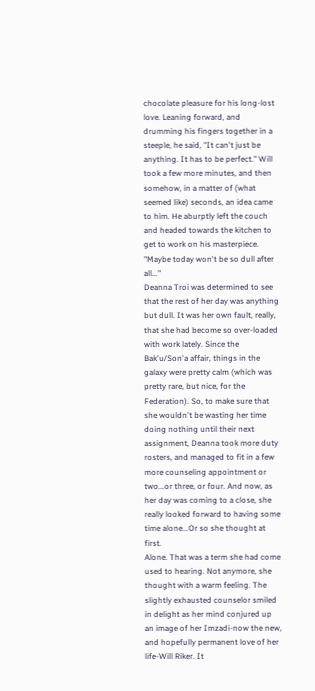chocolate pleasure for his long-lost love. Leaning forward, and drumming his fingers together in a steeple, he said, "It can't just be anything. It has to be perfect." Will took a few more minutes, and then somehow, in a matter of (what seemed like) seconds, an idea came to him. He aburptly left the couch and headed towards the kitchen to get to work on his masterpiece. "Maybe today won't be so dull after all..."
Deanna Troi was determined to see that the rest of her day was anything but dull. It was her own fault, really, that she had become so over-loaded with work lately. Since the Bak'u/Son'a affair, things in the galaxy were pretty calm (which was pretty rare, but nice, for the Federation). So, to make sure that she wouldn't be wasting her time doing nothing until their next assignment, Deanna took more duty rosters, and managed to fit in a few more counseling appointment or two...or three, or four. And now, as her day was coming to a close, she really looked forward to having some time alone...Or so she thought at first.
Alone. That was a term she had come used to hearing. Not anymore, she thought with a warm feeling. The slightly exhausted counselor smiled in delight as her mind conjured up an image of her Imzadi-now the new, and hopefully permanent love of her life-Will Riker. It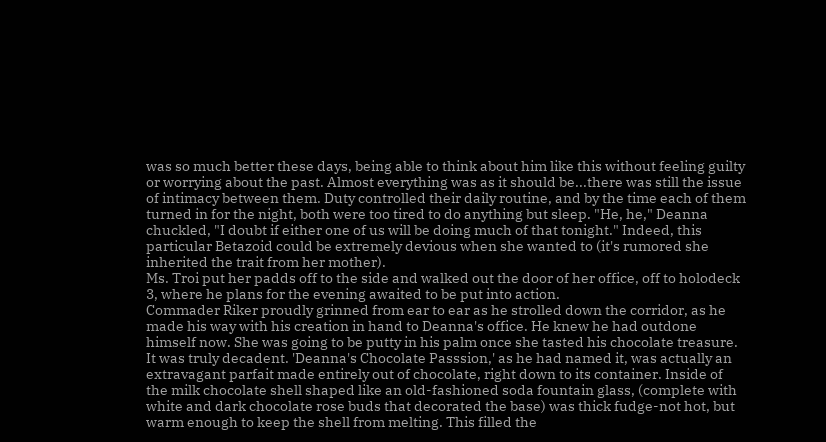was so much better these days, being able to think about him like this without feeling guilty or worrying about the past. Almost everything was as it should be...there was still the issue of intimacy between them. Duty controlled their daily routine, and by the time each of them turned in for the night, both were too tired to do anything but sleep. "He, he," Deanna chuckled, "I doubt if either one of us will be doing much of that tonight." Indeed, this particular Betazoid could be extremely devious when she wanted to (it's rumored she inherited the trait from her mother).
Ms. Troi put her padds off to the side and walked out the door of her office, off to holodeck 3, where he plans for the evening awaited to be put into action.
Commader Riker proudly grinned from ear to ear as he strolled down the corridor, as he made his way with his creation in hand to Deanna's office. He knew he had outdone himself now. She was going to be putty in his palm once she tasted his chocolate treasure. It was truly decadent. 'Deanna's Chocolate Passsion,' as he had named it, was actually an extravagant parfait made entirely out of chocolate, right down to its container. Inside of the milk chocolate shell shaped like an old-fashioned soda fountain glass, (complete with white and dark chocolate rose buds that decorated the base) was thick fudge-not hot, but warm enough to keep the shell from melting. This filled the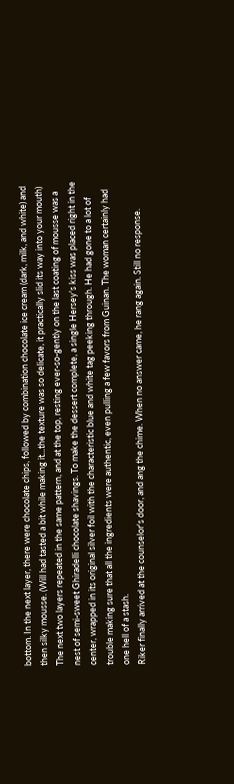bottom. In the next layer, there were chocolate chips, followed by combination chocolate ice cream (dark, milk, and white) and then silky mousse. (Will had tasted a bit while making it...the texture was so delicate, it practically slid its way into your mouth) The next two layers repeated in the same pattern, and at the top, resting ever-so-gently on the last coating of mousse was a nest of semi-sweet Ghiradelli chocolate shavings. To make the dessert complete, a single Hersey's kiss was placed right in the center, wrapped in its original silver foil with the characteristic blue and white tag peeking through. He had gone to a lot of trouble making sure that all the ingredients were authentic, even pulling a few favors from Guinan. The woman certainly had one hell of a stash.
Riker finally arrived at the counselor's door, and ang the chime. When no answer came, he rang again. Still no response.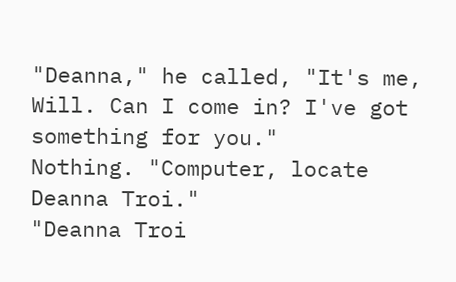"Deanna," he called, "It's me, Will. Can I come in? I've got something for you."
Nothing. "Computer, locate Deanna Troi."
"Deanna Troi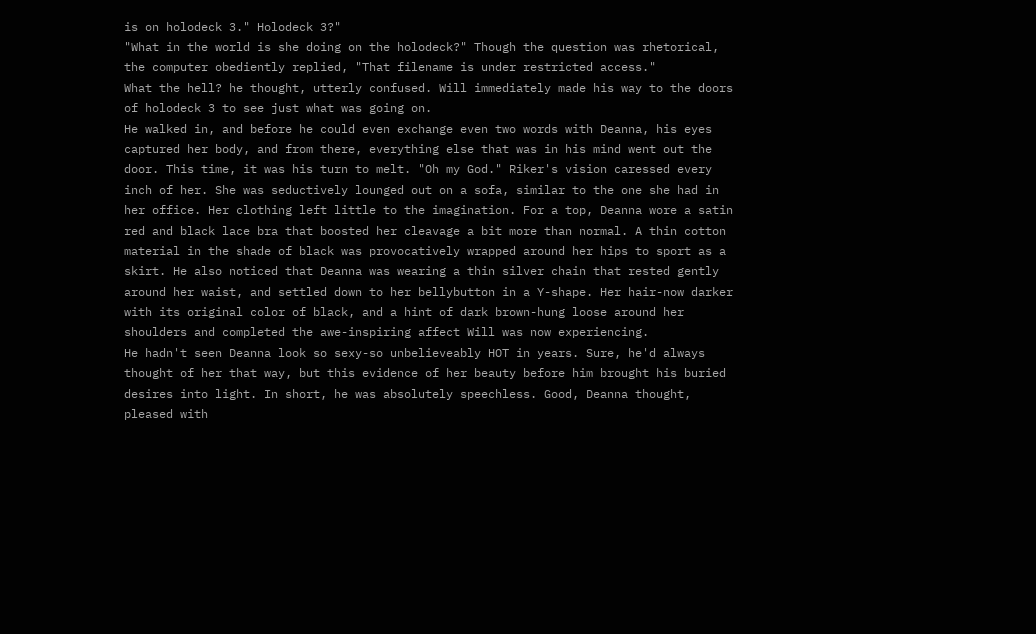is on holodeck 3." Holodeck 3?"
"What in the world is she doing on the holodeck?" Though the question was rhetorical, the computer obediently replied, "That filename is under restricted access."
What the hell? he thought, utterly confused. Will immediately made his way to the doors of holodeck 3 to see just what was going on.
He walked in, and before he could even exchange even two words with Deanna, his eyes captured her body, and from there, everything else that was in his mind went out the door. This time, it was his turn to melt. "Oh my God." Riker's vision caressed every inch of her. She was seductively lounged out on a sofa, similar to the one she had in her office. Her clothing left little to the imagination. For a top, Deanna wore a satin red and black lace bra that boosted her cleavage a bit more than normal. A thin cotton material in the shade of black was provocatively wrapped around her hips to sport as a skirt. He also noticed that Deanna was wearing a thin silver chain that rested gently around her waist, and settled down to her bellybutton in a Y-shape. Her hair-now darker with its original color of black, and a hint of dark brown-hung loose around her shoulders and completed the awe-inspiring affect Will was now experiencing.
He hadn't seen Deanna look so sexy-so unbelieveably HOT in years. Sure, he'd always thought of her that way, but this evidence of her beauty before him brought his buried desires into light. In short, he was absolutely speechless. Good, Deanna thought, pleased with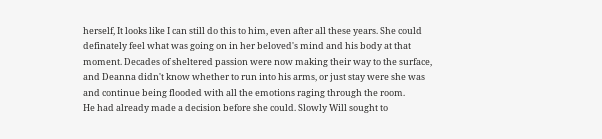herself, It looks like I can still do this to him, even after all these years. She could definately feel what was going on in her beloved's mind and his body at that moment. Decades of sheltered passion were now making their way to the surface, and Deanna didn't know whether to run into his arms, or just stay were she was and continue being flooded with all the emotions raging through the room.
He had already made a decision before she could. Slowly Will sought to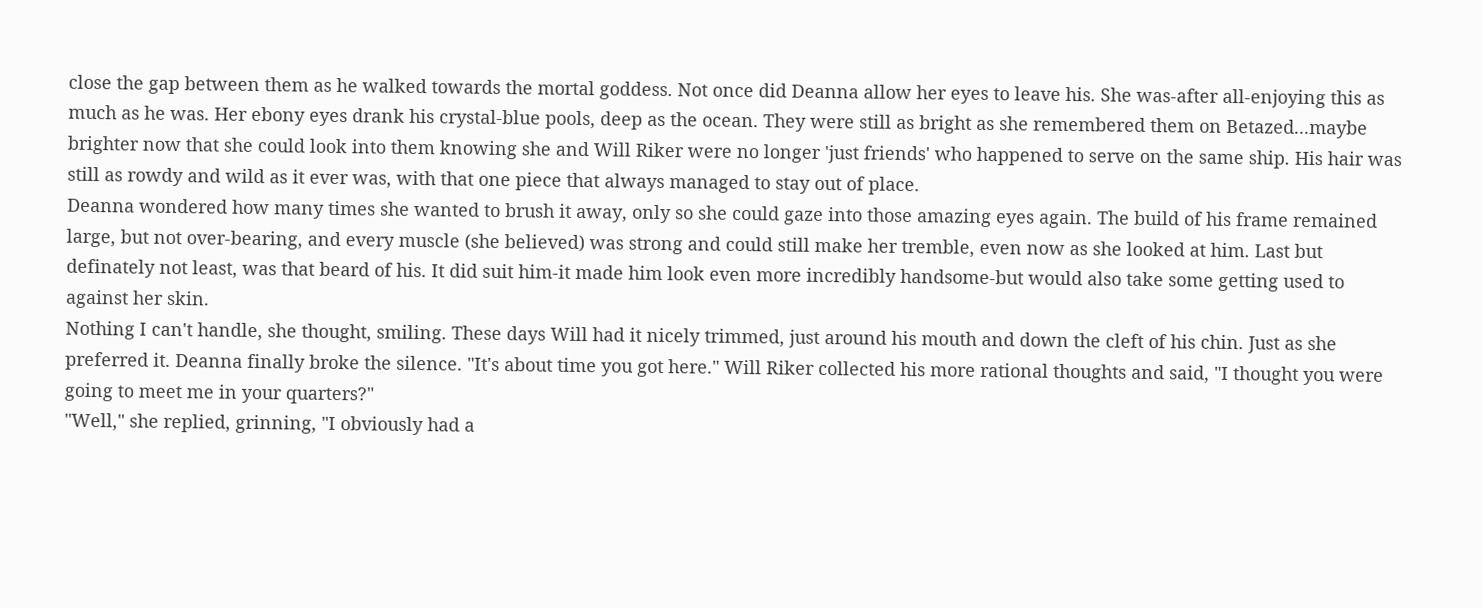close the gap between them as he walked towards the mortal goddess. Not once did Deanna allow her eyes to leave his. She was-after all-enjoying this as much as he was. Her ebony eyes drank his crystal-blue pools, deep as the ocean. They were still as bright as she remembered them on Betazed...maybe brighter now that she could look into them knowing she and Will Riker were no longer 'just friends' who happened to serve on the same ship. His hair was still as rowdy and wild as it ever was, with that one piece that always managed to stay out of place.
Deanna wondered how many times she wanted to brush it away, only so she could gaze into those amazing eyes again. The build of his frame remained large, but not over-bearing, and every muscle (she believed) was strong and could still make her tremble, even now as she looked at him. Last but definately not least, was that beard of his. It did suit him-it made him look even more incredibly handsome-but would also take some getting used to against her skin.
Nothing I can't handle, she thought, smiling. These days Will had it nicely trimmed, just around his mouth and down the cleft of his chin. Just as she preferred it. Deanna finally broke the silence. "It's about time you got here." Will Riker collected his more rational thoughts and said, "I thought you were going to meet me in your quarters?"
"Well," she replied, grinning, "I obviously had a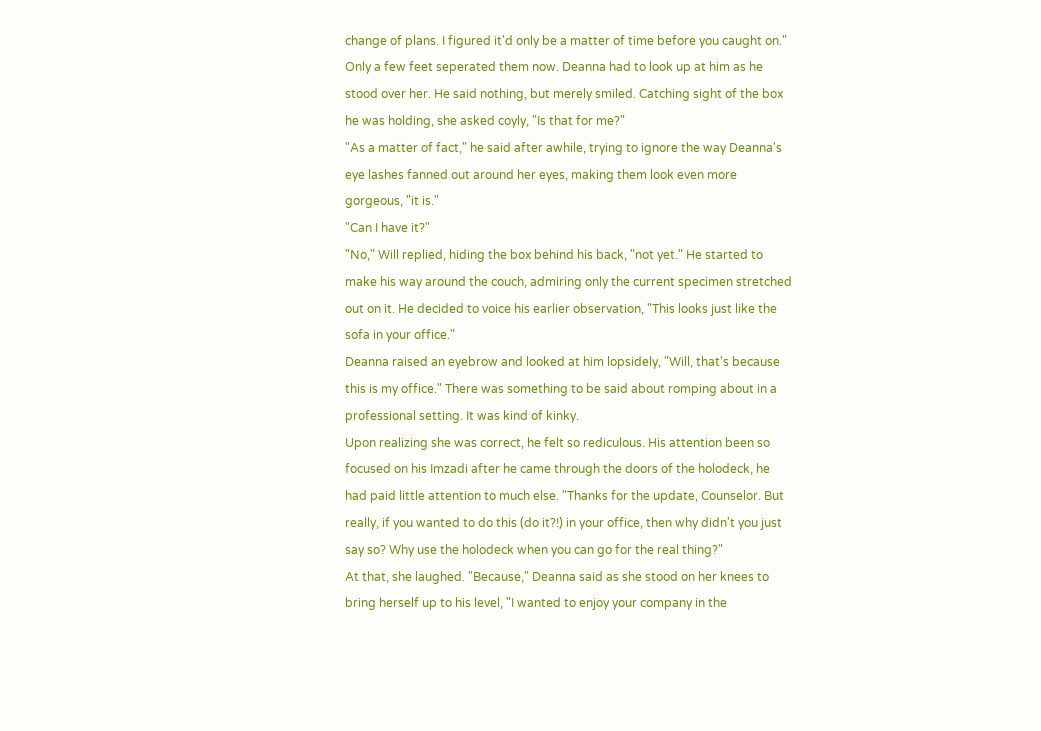change of plans. I figured it'd only be a matter of time before you caught on."
Only a few feet seperated them now. Deanna had to look up at him as he stood over her. He said nothing, but merely smiled. Catching sight of the box he was holding, she asked coyly, "Is that for me?"
"As a matter of fact," he said after awhile, trying to ignore the way Deanna's eye lashes fanned out around her eyes, making them look even more gorgeous, "it is."
"Can I have it?"
"No," Will replied, hiding the box behind his back, "not yet." He started to make his way around the couch, admiring only the current specimen stretched out on it. He decided to voice his earlier observation, "This looks just like the sofa in your office."
Deanna raised an eyebrow and looked at him lopsidely, "Will, that's because this is my office." There was something to be said about romping about in a professional setting. It was kind of kinky.
Upon realizing she was correct, he felt so rediculous. His attention been so focused on his Imzadi after he came through the doors of the holodeck, he had paid little attention to much else. "Thanks for the update, Counselor. But really, if you wanted to do this (do it?!) in your office, then why didn't you just say so? Why use the holodeck when you can go for the real thing?"
At that, she laughed. "Because," Deanna said as she stood on her knees to bring herself up to his level, "I wanted to enjoy your company in the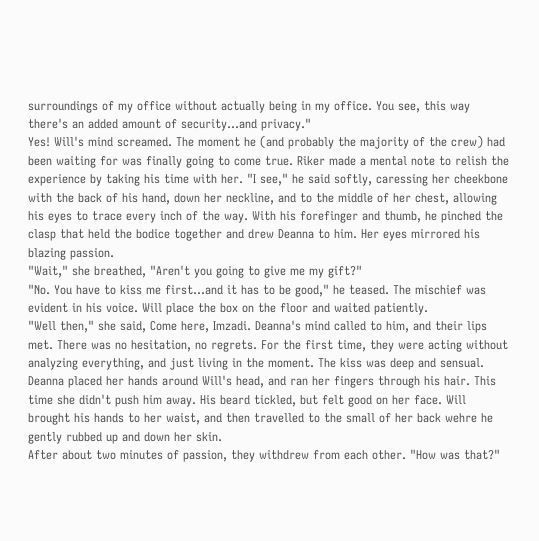surroundings of my office without actually being in my office. You see, this way there's an added amount of security...and privacy."
Yes! Will's mind screamed. The moment he (and probably the majority of the crew) had been waiting for was finally going to come true. Riker made a mental note to relish the experience by taking his time with her. "I see," he said softly, caressing her cheekbone with the back of his hand, down her neckline, and to the middle of her chest, allowing his eyes to trace every inch of the way. With his forefinger and thumb, he pinched the clasp that held the bodice together and drew Deanna to him. Her eyes mirrored his blazing passion.
"Wait," she breathed, "Aren't you going to give me my gift?"
"No. You have to kiss me first...and it has to be good," he teased. The mischief was evident in his voice. Will place the box on the floor and waited patiently.
"Well then," she said, Come here, Imzadi. Deanna's mind called to him, and their lips met. There was no hesitation, no regrets. For the first time, they were acting without analyzing everything, and just living in the moment. The kiss was deep and sensual. Deanna placed her hands around Will's head, and ran her fingers through his hair. This time she didn't push him away. His beard tickled, but felt good on her face. Will brought his hands to her waist, and then travelled to the small of her back wehre he gently rubbed up and down her skin.
After about two minutes of passion, they withdrew from each other. "How was that?"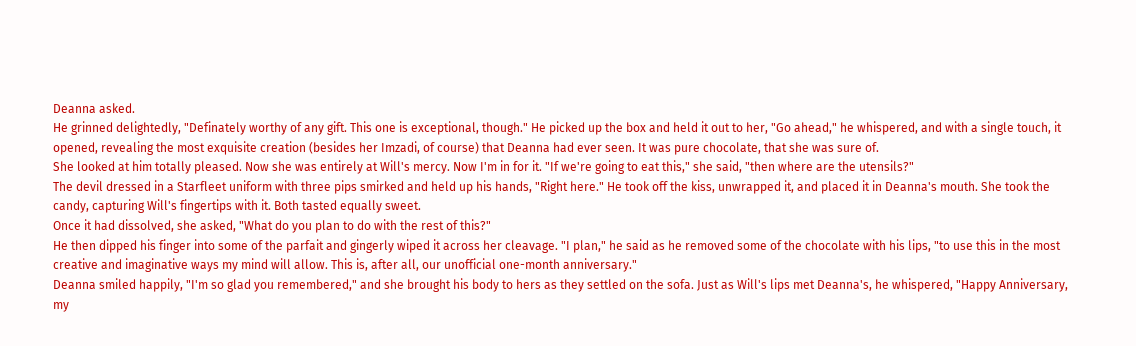Deanna asked.
He grinned delightedly, "Definately worthy of any gift. This one is exceptional, though." He picked up the box and held it out to her, "Go ahead," he whispered, and with a single touch, it opened, revealing the most exquisite creation (besides her Imzadi, of course) that Deanna had ever seen. It was pure chocolate, that she was sure of.
She looked at him totally pleased. Now she was entirely at Will's mercy. Now I'm in for it. "If we're going to eat this," she said, "then where are the utensils?"
The devil dressed in a Starfleet uniform with three pips smirked and held up his hands, "Right here." He took off the kiss, unwrapped it, and placed it in Deanna's mouth. She took the candy, capturing Will's fingertips with it. Both tasted equally sweet.
Once it had dissolved, she asked, "What do you plan to do with the rest of this?"
He then dipped his finger into some of the parfait and gingerly wiped it across her cleavage. "I plan," he said as he removed some of the chocolate with his lips, "to use this in the most creative and imaginative ways my mind will allow. This is, after all, our unofficial one-month anniversary."
Deanna smiled happily, "I'm so glad you remembered," and she brought his body to hers as they settled on the sofa. Just as Will's lips met Deanna's, he whispered, "Happy Anniversary, my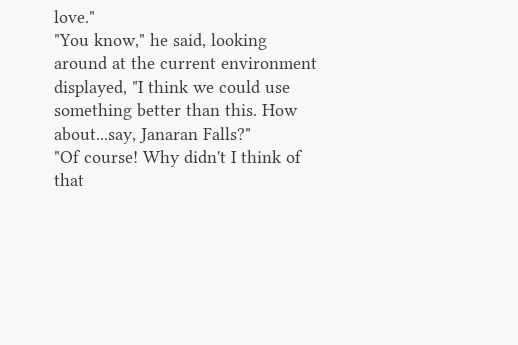love."
"You know," he said, looking around at the current environment displayed, "I think we could use something better than this. How about...say, Janaran Falls?"
"Of course! Why didn't I think of that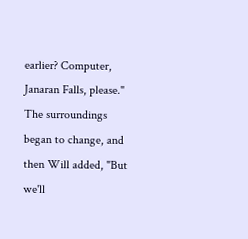earlier? Computer, Janaran Falls, please." The surroundings began to change, and then Will added, "But we'll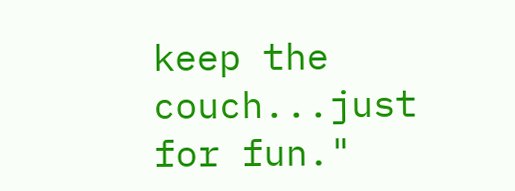keep the couch...just for fun."